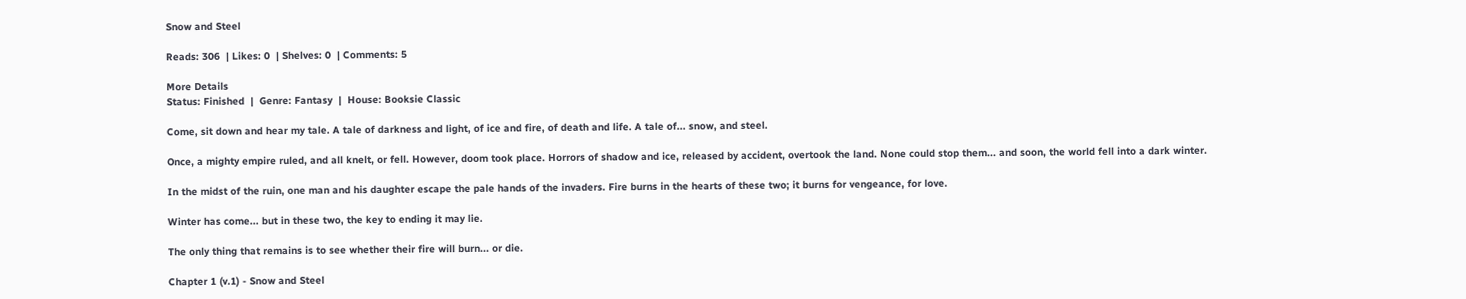Snow and Steel

Reads: 306  | Likes: 0  | Shelves: 0  | Comments: 5

More Details
Status: Finished  |  Genre: Fantasy  |  House: Booksie Classic

Come, sit down and hear my tale. A tale of darkness and light, of ice and fire, of death and life. A tale of... snow, and steel.

Once, a mighty empire ruled, and all knelt, or fell. However, doom took place. Horrors of shadow and ice, released by accident, overtook the land. None could stop them... and soon, the world fell into a dark winter.

In the midst of the ruin, one man and his daughter escape the pale hands of the invaders. Fire burns in the hearts of these two; it burns for vengeance, for love.

Winter has come... but in these two, the key to ending it may lie.

The only thing that remains is to see whether their fire will burn... or die.

Chapter 1 (v.1) - Snow and Steel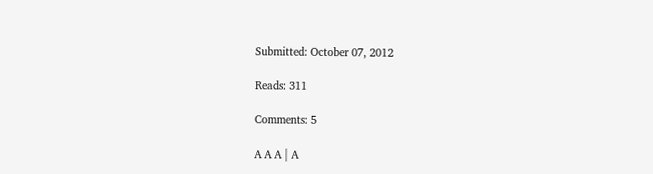Submitted: October 07, 2012

Reads: 311

Comments: 5

A A A | A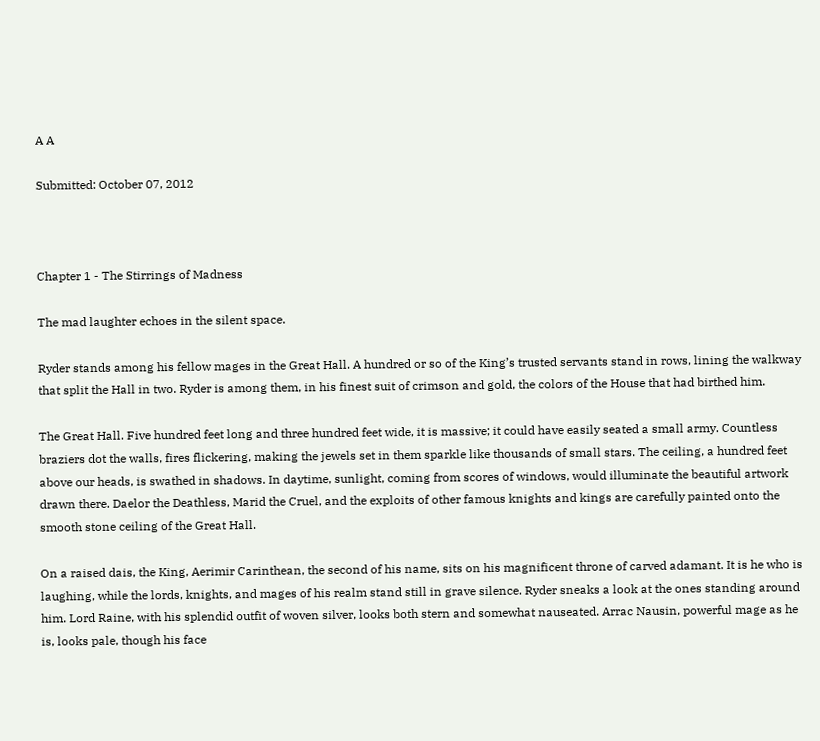A A

Submitted: October 07, 2012



Chapter 1 - The Stirrings of Madness

The mad laughter echoes in the silent space.

Ryder stands among his fellow mages in the Great Hall. A hundred or so of the King’s trusted servants stand in rows, lining the walkway that split the Hall in two. Ryder is among them, in his finest suit of crimson and gold, the colors of the House that had birthed him.

The Great Hall. Five hundred feet long and three hundred feet wide, it is massive; it could have easily seated a small army. Countless braziers dot the walls, fires flickering, making the jewels set in them sparkle like thousands of small stars. The ceiling, a hundred feet above our heads, is swathed in shadows. In daytime, sunlight, coming from scores of windows, would illuminate the beautiful artwork drawn there. Daelor the Deathless, Marid the Cruel, and the exploits of other famous knights and kings are carefully painted onto the smooth stone ceiling of the Great Hall.

On a raised dais, the King, Aerimir Carinthean, the second of his name, sits on his magnificent throne of carved adamant. It is he who is laughing, while the lords, knights, and mages of his realm stand still in grave silence. Ryder sneaks a look at the ones standing around him. Lord Raine, with his splendid outfit of woven silver, looks both stern and somewhat nauseated. Arrac Nausin, powerful mage as he is, looks pale, though his face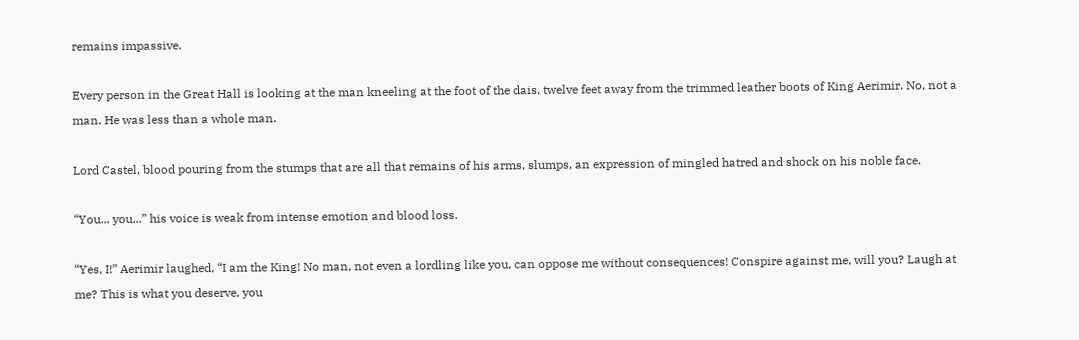remains impassive.

Every person in the Great Hall is looking at the man kneeling at the foot of the dais, twelve feet away from the trimmed leather boots of King Aerimir. No, not a man. He was less than a whole man.

Lord Castel, blood pouring from the stumps that are all that remains of his arms, slumps, an expression of mingled hatred and shock on his noble face.

“You... you...” his voice is weak from intense emotion and blood loss.

“Yes, I!” Aerimir laughed, “I am the King! No man, not even a lordling like you, can oppose me without consequences! Conspire against me, will you? Laugh at me? This is what you deserve, you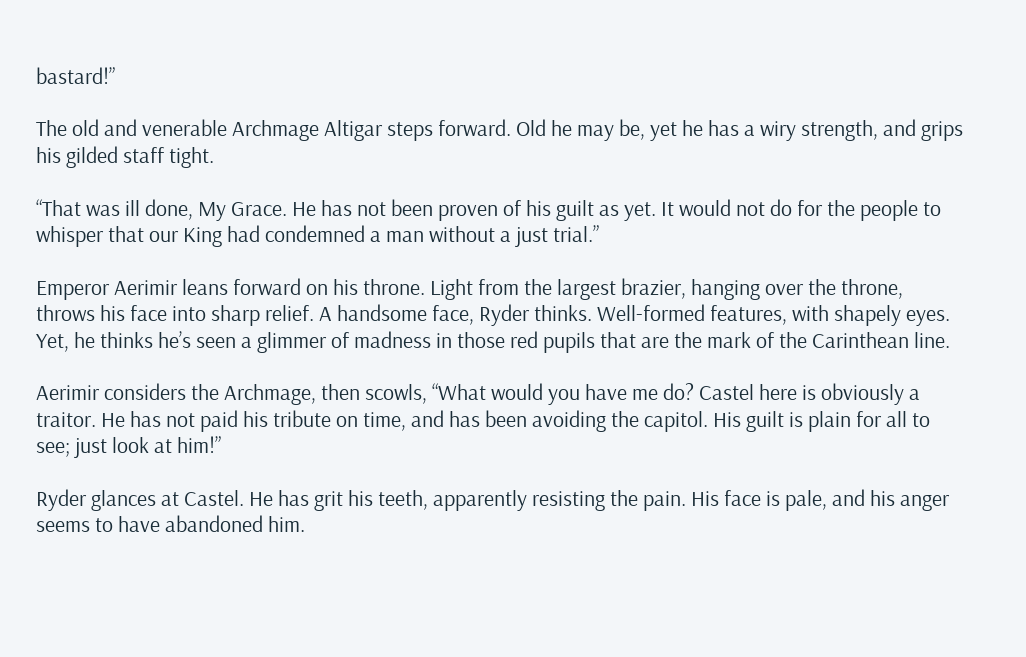bastard!”

The old and venerable Archmage Altigar steps forward. Old he may be, yet he has a wiry strength, and grips his gilded staff tight.

“That was ill done, My Grace. He has not been proven of his guilt as yet. It would not do for the people to whisper that our King had condemned a man without a just trial.”

Emperor Aerimir leans forward on his throne. Light from the largest brazier, hanging over the throne, throws his face into sharp relief. A handsome face, Ryder thinks. Well-formed features, with shapely eyes. Yet, he thinks he’s seen a glimmer of madness in those red pupils that are the mark of the Carinthean line.

Aerimir considers the Archmage, then scowls, “What would you have me do? Castel here is obviously a traitor. He has not paid his tribute on time, and has been avoiding the capitol. His guilt is plain for all to see; just look at him!”

Ryder glances at Castel. He has grit his teeth, apparently resisting the pain. His face is pale, and his anger seems to have abandoned him.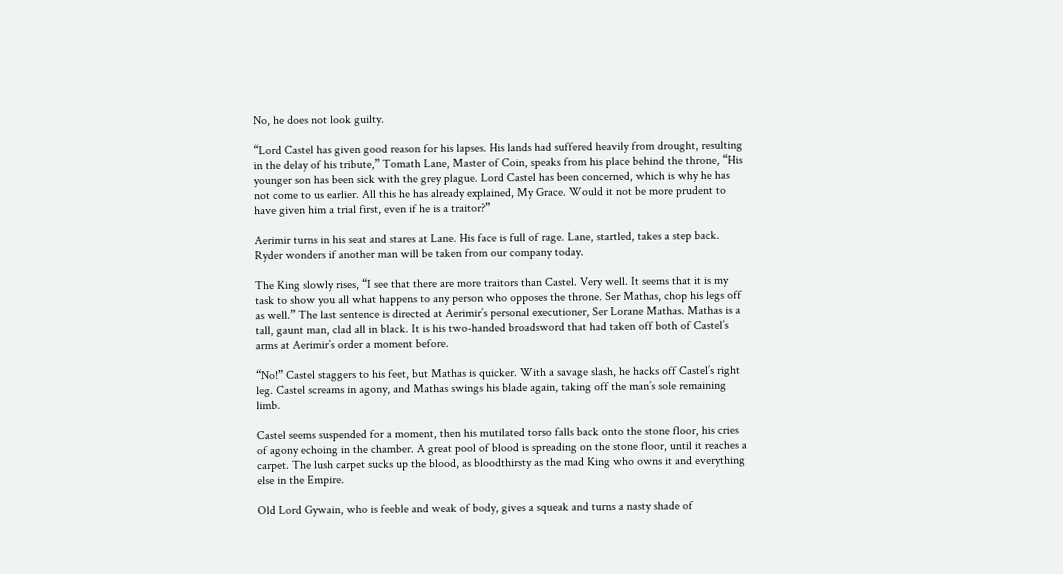No, he does not look guilty.

“Lord Castel has given good reason for his lapses. His lands had suffered heavily from drought, resulting in the delay of his tribute,” Tomath Lane, Master of Coin, speaks from his place behind the throne, “His younger son has been sick with the grey plague. Lord Castel has been concerned, which is why he has not come to us earlier. All this he has already explained, My Grace. Would it not be more prudent to have given him a trial first, even if he is a traitor?”

Aerimir turns in his seat and stares at Lane. His face is full of rage. Lane, startled, takes a step back. Ryder wonders if another man will be taken from our company today.

The King slowly rises, “I see that there are more traitors than Castel. Very well. It seems that it is my task to show you all what happens to any person who opposes the throne. Ser Mathas, chop his legs off as well.” The last sentence is directed at Aerimir’s personal executioner, Ser Lorane Mathas. Mathas is a tall, gaunt man, clad all in black. It is his two-handed broadsword that had taken off both of Castel’s arms at Aerimir’s order a moment before.

“No!” Castel staggers to his feet, but Mathas is quicker. With a savage slash, he hacks off Castel’s right leg. Castel screams in agony, and Mathas swings his blade again, taking off the man’s sole remaining limb.

Castel seems suspended for a moment, then his mutilated torso falls back onto the stone floor, his cries of agony echoing in the chamber. A great pool of blood is spreading on the stone floor, until it reaches a carpet. The lush carpet sucks up the blood, as bloodthirsty as the mad King who owns it and everything else in the Empire.

Old Lord Gywain, who is feeble and weak of body, gives a squeak and turns a nasty shade of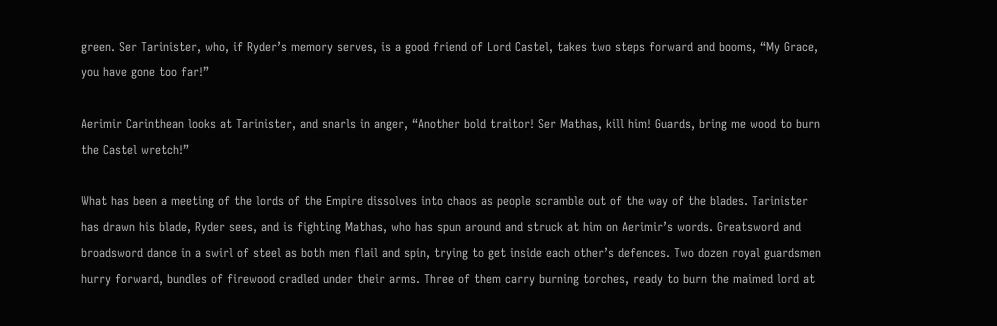green. Ser Tarinister, who, if Ryder’s memory serves, is a good friend of Lord Castel, takes two steps forward and booms, “My Grace, you have gone too far!”

Aerimir Carinthean looks at Tarinister, and snarls in anger, “Another bold traitor! Ser Mathas, kill him! Guards, bring me wood to burn the Castel wretch!”

What has been a meeting of the lords of the Empire dissolves into chaos as people scramble out of the way of the blades. Tarinister has drawn his blade, Ryder sees, and is fighting Mathas, who has spun around and struck at him on Aerimir’s words. Greatsword and broadsword dance in a swirl of steel as both men flail and spin, trying to get inside each other’s defences. Two dozen royal guardsmen hurry forward, bundles of firewood cradled under their arms. Three of them carry burning torches, ready to burn the maimed lord at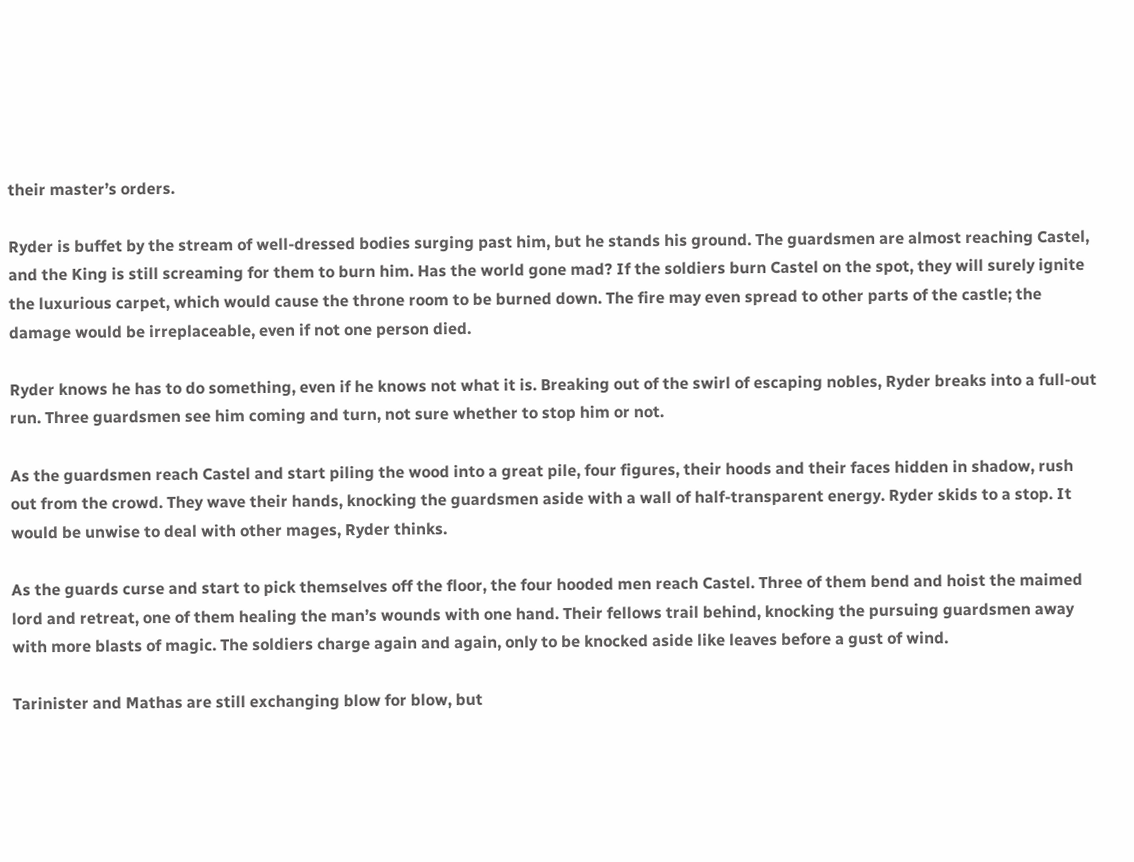their master’s orders.

Ryder is buffet by the stream of well-dressed bodies surging past him, but he stands his ground. The guardsmen are almost reaching Castel, and the King is still screaming for them to burn him. Has the world gone mad? If the soldiers burn Castel on the spot, they will surely ignite the luxurious carpet, which would cause the throne room to be burned down. The fire may even spread to other parts of the castle; the damage would be irreplaceable, even if not one person died.

Ryder knows he has to do something, even if he knows not what it is. Breaking out of the swirl of escaping nobles, Ryder breaks into a full-out run. Three guardsmen see him coming and turn, not sure whether to stop him or not.

As the guardsmen reach Castel and start piling the wood into a great pile, four figures, their hoods and their faces hidden in shadow, rush out from the crowd. They wave their hands, knocking the guardsmen aside with a wall of half-transparent energy. Ryder skids to a stop. It would be unwise to deal with other mages, Ryder thinks.

As the guards curse and start to pick themselves off the floor, the four hooded men reach Castel. Three of them bend and hoist the maimed lord and retreat, one of them healing the man’s wounds with one hand. Their fellows trail behind, knocking the pursuing guardsmen away with more blasts of magic. The soldiers charge again and again, only to be knocked aside like leaves before a gust of wind.

Tarinister and Mathas are still exchanging blow for blow, but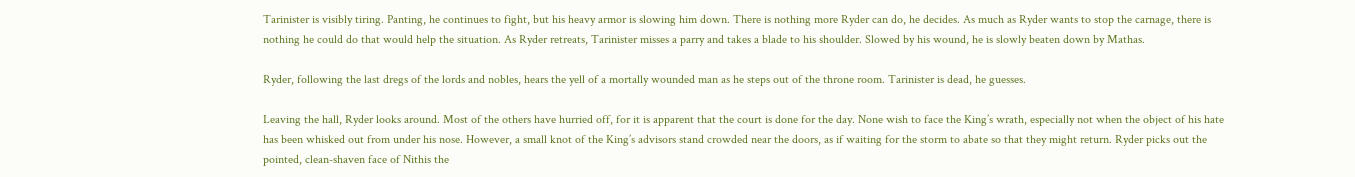Tarinister is visibly tiring. Panting, he continues to fight, but his heavy armor is slowing him down. There is nothing more Ryder can do, he decides. As much as Ryder wants to stop the carnage, there is nothing he could do that would help the situation. As Ryder retreats, Tarinister misses a parry and takes a blade to his shoulder. Slowed by his wound, he is slowly beaten down by Mathas.

Ryder, following the last dregs of the lords and nobles, hears the yell of a mortally wounded man as he steps out of the throne room. Tarinister is dead, he guesses.

Leaving the hall, Ryder looks around. Most of the others have hurried off, for it is apparent that the court is done for the day. None wish to face the King’s wrath, especially not when the object of his hate has been whisked out from under his nose. However, a small knot of the King’s advisors stand crowded near the doors, as if waiting for the storm to abate so that they might return. Ryder picks out the pointed, clean-shaven face of Nithis the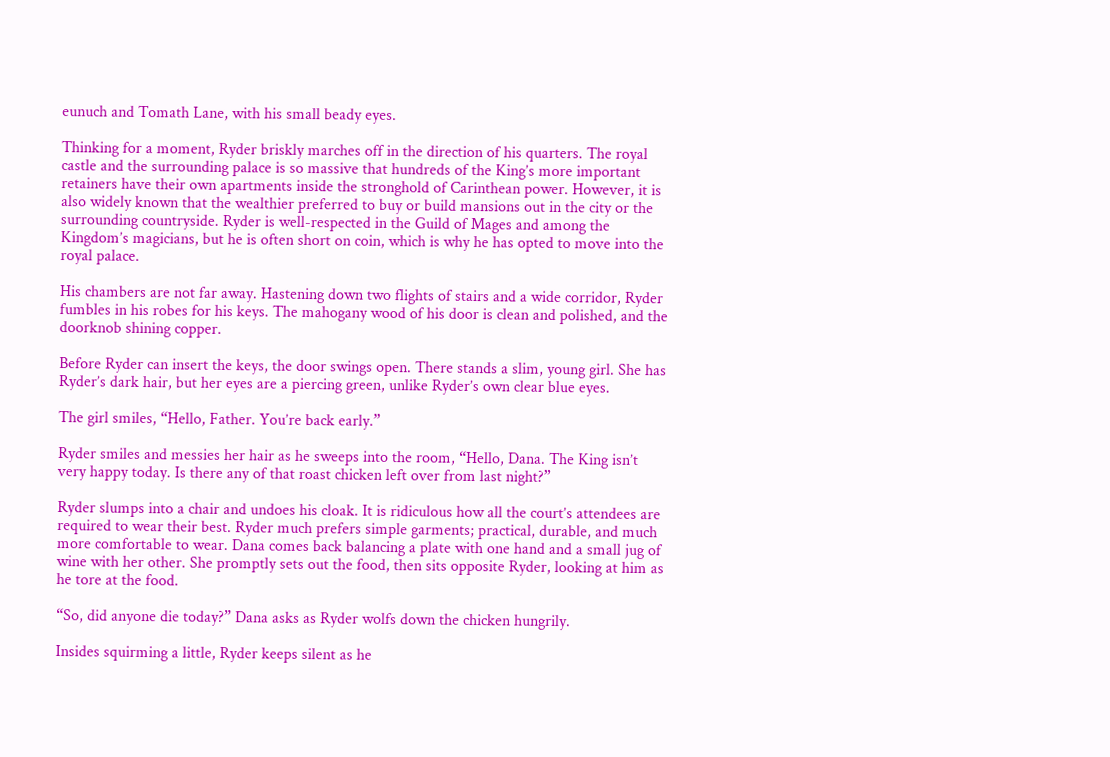eunuch and Tomath Lane, with his small beady eyes.

Thinking for a moment, Ryder briskly marches off in the direction of his quarters. The royal castle and the surrounding palace is so massive that hundreds of the King’s more important retainers have their own apartments inside the stronghold of Carinthean power. However, it is also widely known that the wealthier preferred to buy or build mansions out in the city or the surrounding countryside. Ryder is well-respected in the Guild of Mages and among the Kingdom’s magicians, but he is often short on coin, which is why he has opted to move into the royal palace.

His chambers are not far away. Hastening down two flights of stairs and a wide corridor, Ryder fumbles in his robes for his keys. The mahogany wood of his door is clean and polished, and the doorknob shining copper.

Before Ryder can insert the keys, the door swings open. There stands a slim, young girl. She has Ryder’s dark hair, but her eyes are a piercing green, unlike Ryder’s own clear blue eyes.

The girl smiles, “Hello, Father. You’re back early.”

Ryder smiles and messies her hair as he sweeps into the room, “Hello, Dana. The King isn’t very happy today. Is there any of that roast chicken left over from last night?”

Ryder slumps into a chair and undoes his cloak. It is ridiculous how all the court’s attendees are required to wear their best. Ryder much prefers simple garments; practical, durable, and much more comfortable to wear. Dana comes back balancing a plate with one hand and a small jug of wine with her other. She promptly sets out the food, then sits opposite Ryder, looking at him as he tore at the food.

“So, did anyone die today?” Dana asks as Ryder wolfs down the chicken hungrily.

Insides squirming a little, Ryder keeps silent as he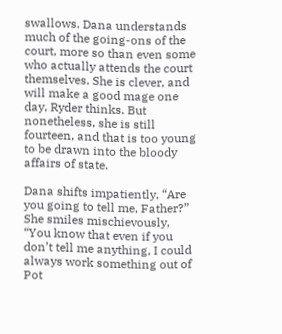swallows. Dana understands much of the going-ons of the court, more so than even some who actually attends the court themselves. She is clever, and will make a good mage one day, Ryder thinks. But nonetheless, she is still fourteen, and that is too young to be drawn into the bloody affairs of state.

Dana shifts impatiently, “Are you going to tell me, Father?” She smiles mischievously, “You know that even if you don’t tell me anything, I could always work something out of Pot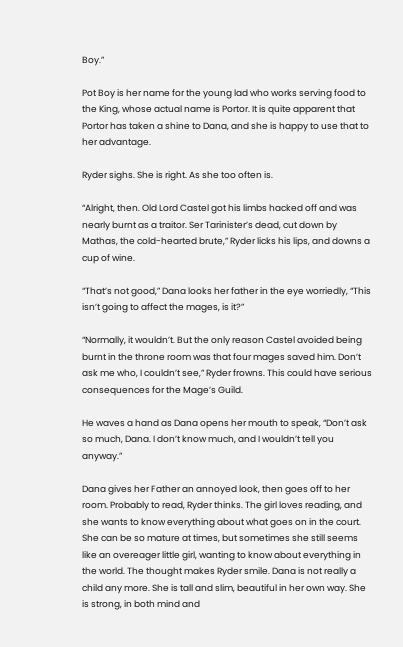Boy.”

Pot Boy is her name for the young lad who works serving food to the King, whose actual name is Portor. It is quite apparent that Portor has taken a shine to Dana, and she is happy to use that to her advantage.

Ryder sighs. She is right. As she too often is.

“Alright, then. Old Lord Castel got his limbs hacked off and was nearly burnt as a traitor. Ser Tarinister’s dead, cut down by Mathas, the cold-hearted brute,” Ryder licks his lips, and downs a cup of wine.

“That’s not good,” Dana looks her father in the eye worriedly, “This isn’t going to affect the mages, is it?”

“Normally, it wouldn’t. But the only reason Castel avoided being burnt in the throne room was that four mages saved him. Don’t ask me who, I couldn’t see,” Ryder frowns. This could have serious consequences for the Mage’s Guild.

He waves a hand as Dana opens her mouth to speak, “Don’t ask so much, Dana. I don’t know much, and I wouldn’t tell you anyway.”

Dana gives her Father an annoyed look, then goes off to her room. Probably to read, Ryder thinks. The girl loves reading, and she wants to know everything about what goes on in the court. She can be so mature at times, but sometimes she still seems like an overeager little girl, wanting to know about everything in the world. The thought makes Ryder smile. Dana is not really a child any more. She is tall and slim, beautiful in her own way. She is strong, in both mind and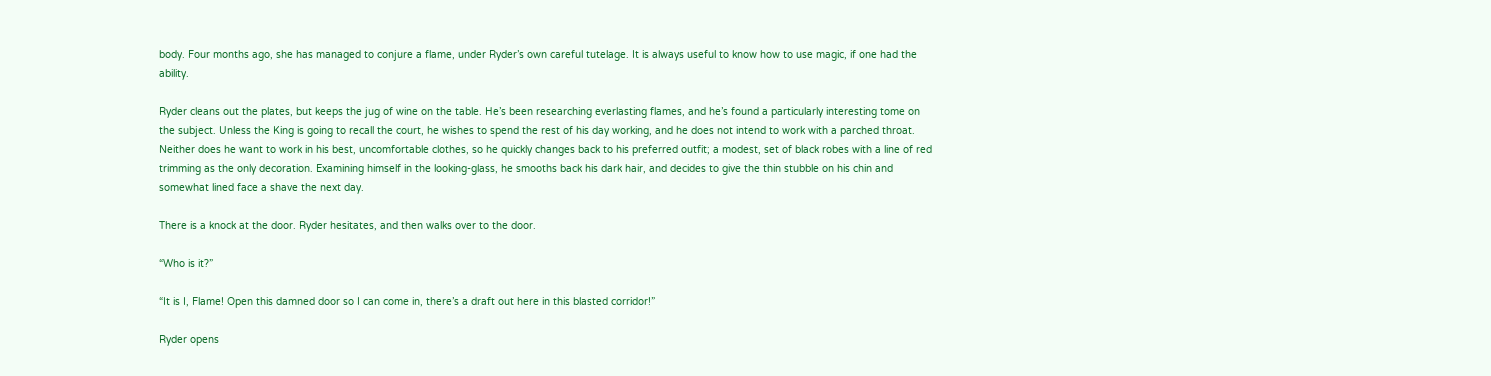body. Four months ago, she has managed to conjure a flame, under Ryder’s own careful tutelage. It is always useful to know how to use magic, if one had the ability.

Ryder cleans out the plates, but keeps the jug of wine on the table. He’s been researching everlasting flames, and he’s found a particularly interesting tome on the subject. Unless the King is going to recall the court, he wishes to spend the rest of his day working, and he does not intend to work with a parched throat. Neither does he want to work in his best, uncomfortable clothes, so he quickly changes back to his preferred outfit; a modest, set of black robes with a line of red trimming as the only decoration. Examining himself in the looking-glass, he smooths back his dark hair, and decides to give the thin stubble on his chin and somewhat lined face a shave the next day.

There is a knock at the door. Ryder hesitates, and then walks over to the door.

“Who is it?”

“It is I, Flame! Open this damned door so I can come in, there’s a draft out here in this blasted corridor!”

Ryder opens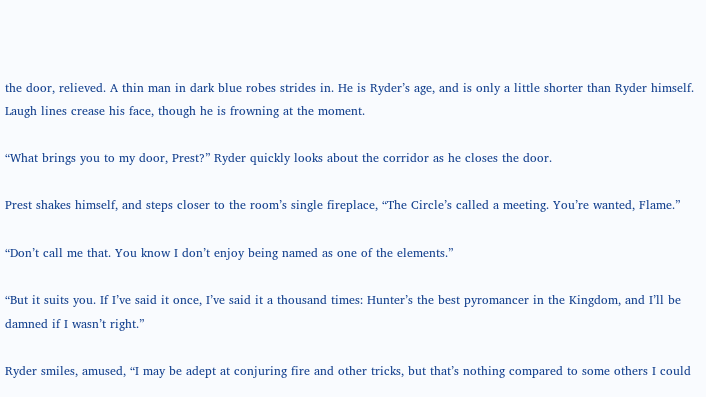the door, relieved. A thin man in dark blue robes strides in. He is Ryder’s age, and is only a little shorter than Ryder himself. Laugh lines crease his face, though he is frowning at the moment.

“What brings you to my door, Prest?” Ryder quickly looks about the corridor as he closes the door.

Prest shakes himself, and steps closer to the room’s single fireplace, “The Circle’s called a meeting. You’re wanted, Flame.”

“Don’t call me that. You know I don’t enjoy being named as one of the elements.”

“But it suits you. If I’ve said it once, I’ve said it a thousand times: Hunter’s the best pyromancer in the Kingdom, and I’ll be damned if I wasn’t right.”

Ryder smiles, amused, “I may be adept at conjuring fire and other tricks, but that’s nothing compared to some others I could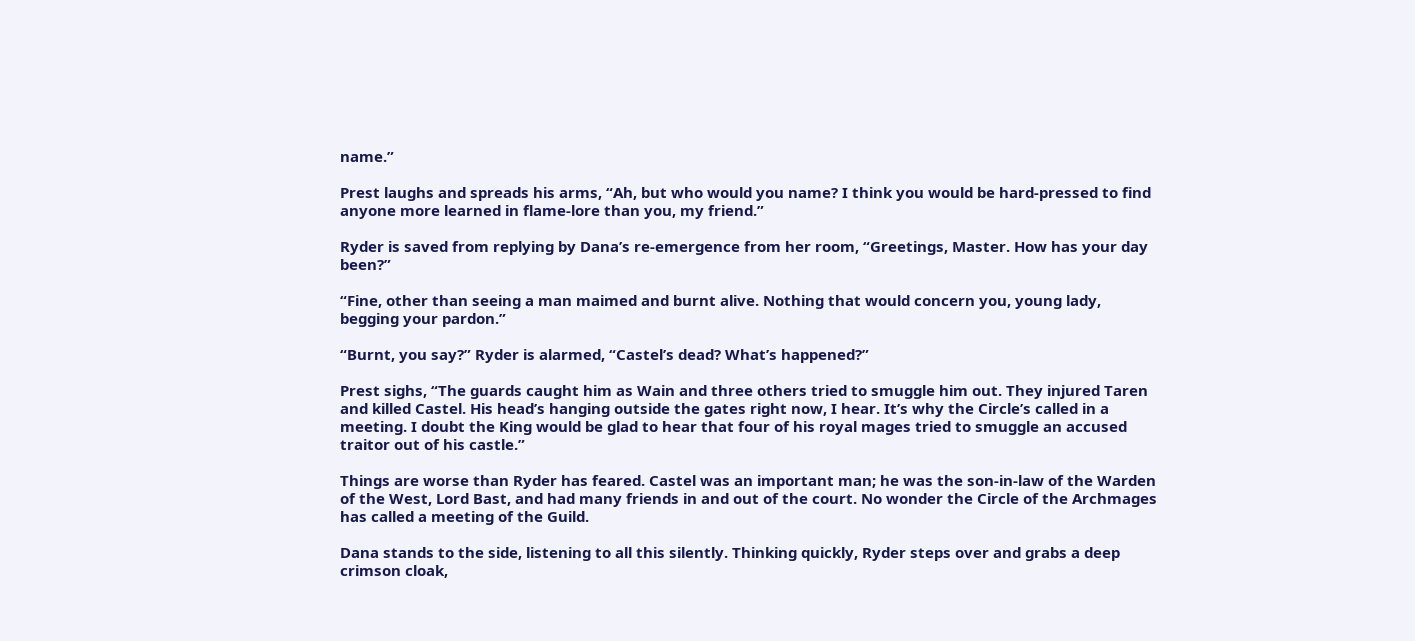name.”

Prest laughs and spreads his arms, “Ah, but who would you name? I think you would be hard-pressed to find anyone more learned in flame-lore than you, my friend.”

Ryder is saved from replying by Dana’s re-emergence from her room, “Greetings, Master. How has your day been?”

“Fine, other than seeing a man maimed and burnt alive. Nothing that would concern you, young lady, begging your pardon.”

“Burnt, you say?” Ryder is alarmed, “Castel’s dead? What’s happened?”

Prest sighs, “The guards caught him as Wain and three others tried to smuggle him out. They injured Taren and killed Castel. His head’s hanging outside the gates right now, I hear. It’s why the Circle’s called in a meeting. I doubt the King would be glad to hear that four of his royal mages tried to smuggle an accused traitor out of his castle.”

Things are worse than Ryder has feared. Castel was an important man; he was the son-in-law of the Warden of the West, Lord Bast, and had many friends in and out of the court. No wonder the Circle of the Archmages has called a meeting of the Guild.

Dana stands to the side, listening to all this silently. Thinking quickly, Ryder steps over and grabs a deep crimson cloak,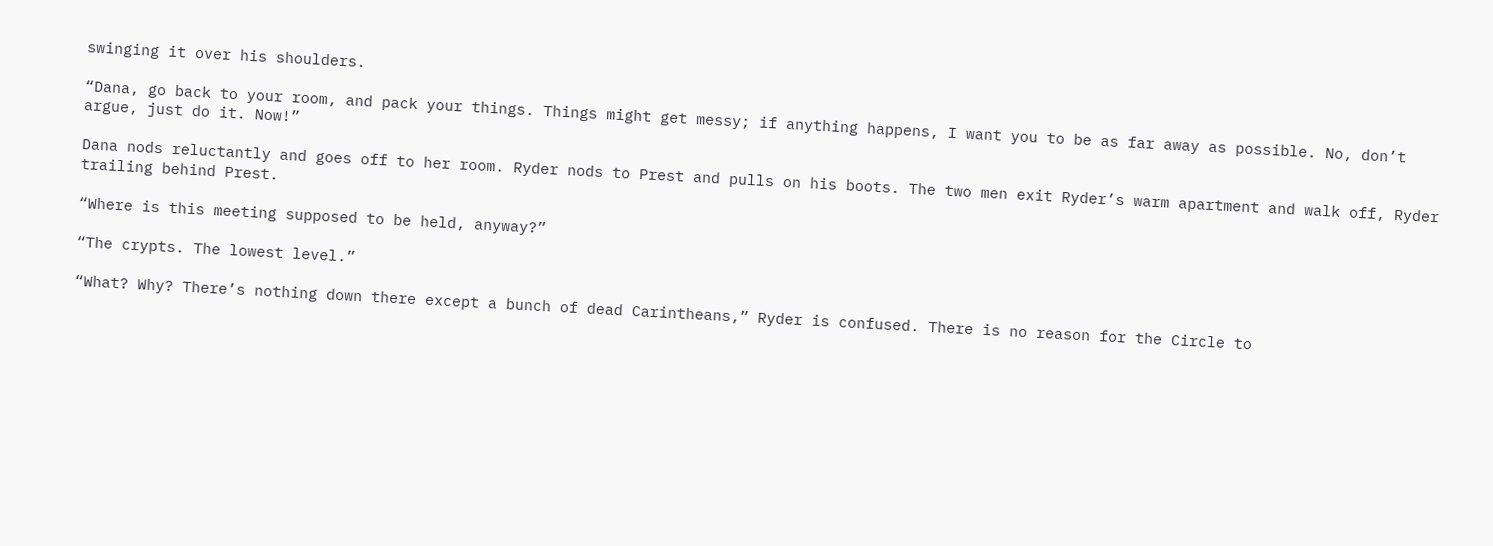swinging it over his shoulders.

“Dana, go back to your room, and pack your things. Things might get messy; if anything happens, I want you to be as far away as possible. No, don’t argue, just do it. Now!”

Dana nods reluctantly and goes off to her room. Ryder nods to Prest and pulls on his boots. The two men exit Ryder’s warm apartment and walk off, Ryder trailing behind Prest.

“Where is this meeting supposed to be held, anyway?”

“The crypts. The lowest level.”

“What? Why? There’s nothing down there except a bunch of dead Carintheans,” Ryder is confused. There is no reason for the Circle to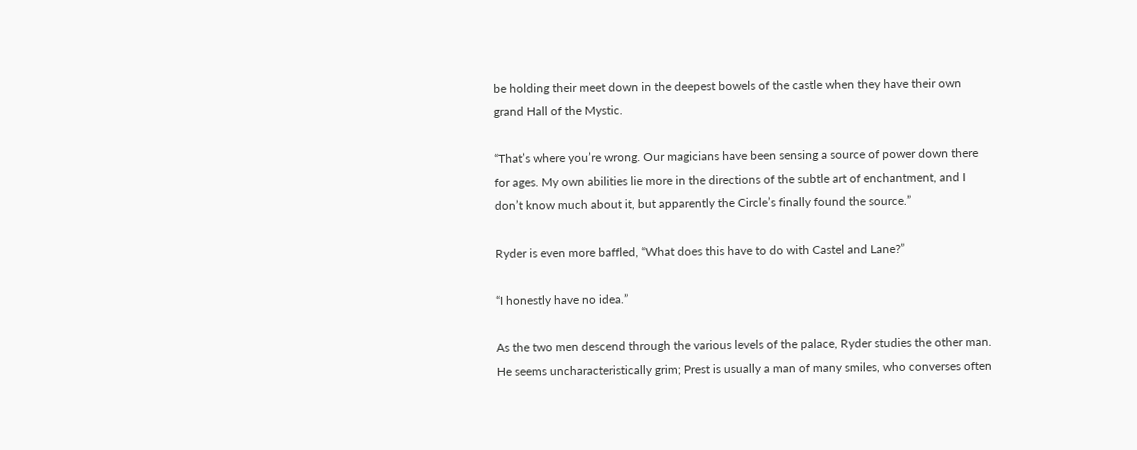be holding their meet down in the deepest bowels of the castle when they have their own grand Hall of the Mystic.

“That’s where you’re wrong. Our magicians have been sensing a source of power down there for ages. My own abilities lie more in the directions of the subtle art of enchantment, and I don’t know much about it, but apparently the Circle’s finally found the source.”

Ryder is even more baffled, “What does this have to do with Castel and Lane?”

“I honestly have no idea.”

As the two men descend through the various levels of the palace, Ryder studies the other man. He seems uncharacteristically grim; Prest is usually a man of many smiles, who converses often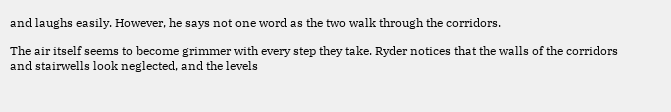and laughs easily. However, he says not one word as the two walk through the corridors.

The air itself seems to become grimmer with every step they take. Ryder notices that the walls of the corridors and stairwells look neglected, and the levels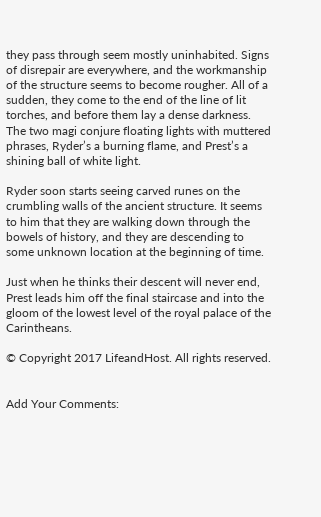they pass through seem mostly uninhabited. Signs of disrepair are everywhere, and the workmanship of the structure seems to become rougher. All of a sudden, they come to the end of the line of lit torches, and before them lay a dense darkness. The two magi conjure floating lights with muttered phrases, Ryder’s a burning flame, and Prest’s a shining ball of white light.

Ryder soon starts seeing carved runes on the crumbling walls of the ancient structure. It seems to him that they are walking down through the bowels of history, and they are descending to some unknown location at the beginning of time.

Just when he thinks their descent will never end, Prest leads him off the final staircase and into the gloom of the lowest level of the royal palace of the Carintheans.

© Copyright 2017 LifeandHost. All rights reserved.


Add Your Comments: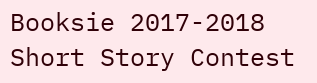Booksie 2017-2018 Short Story Contest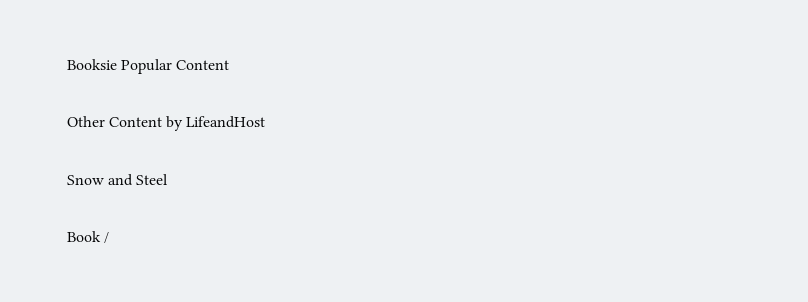Booksie Popular Content

Other Content by LifeandHost

Snow and Steel

Book /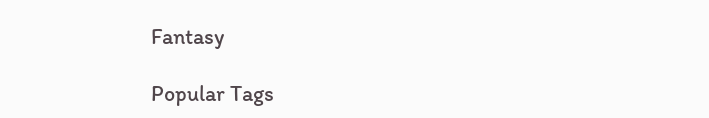Fantasy

Popular Tags